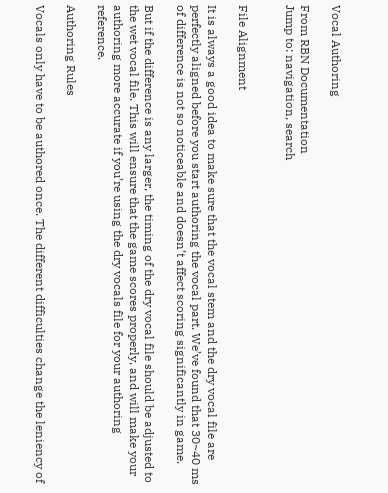Vocal Authoring

From RBN Documentation
Jump to: navigation, search


File Alignment

It is always a good idea to make sure that the vocal stem and the dry vocal file are perfectly aligned before you start authoring the vocal part. We’ve found that 30~40 ms of difference is not so noticeable and doesn’t affect scoring significantly in game.

But if the difference is any larger, the timing of the dry vocal file should be adjusted to the wet vocal file. This will ensure that the game scores properly, and will make your authoring more accurate if you’re using the dry vocals file for your authoring reference.

Authoring Rules

Vocals only have to be authored once. The different difficulties change the leniency of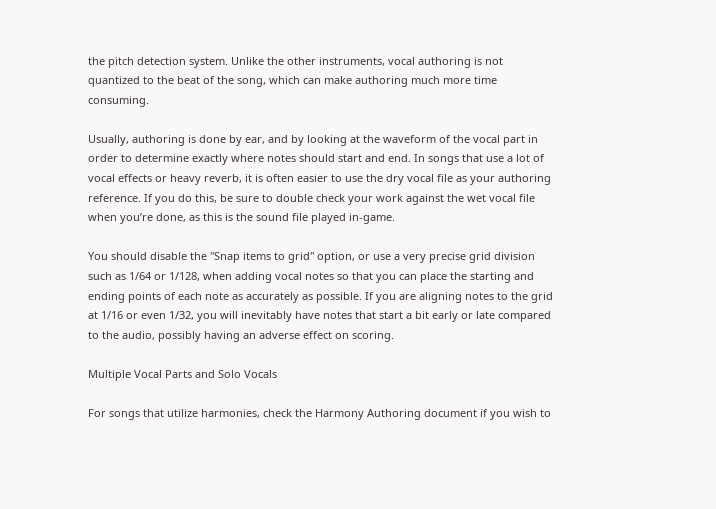the pitch detection system. Unlike the other instruments, vocal authoring is not quantized to the beat of the song, which can make authoring much more time consuming.

Usually, authoring is done by ear, and by looking at the waveform of the vocal part in order to determine exactly where notes should start and end. In songs that use a lot of vocal effects or heavy reverb, it is often easier to use the dry vocal file as your authoring reference. If you do this, be sure to double check your work against the wet vocal file when you’re done, as this is the sound file played in-game.

You should disable the "Snap items to grid" option, or use a very precise grid division such as 1/64 or 1/128, when adding vocal notes so that you can place the starting and ending points of each note as accurately as possible. If you are aligning notes to the grid at 1/16 or even 1/32, you will inevitably have notes that start a bit early or late compared to the audio, possibly having an adverse effect on scoring.

Multiple Vocal Parts and Solo Vocals

For songs that utilize harmonies, check the Harmony Authoring document if you wish to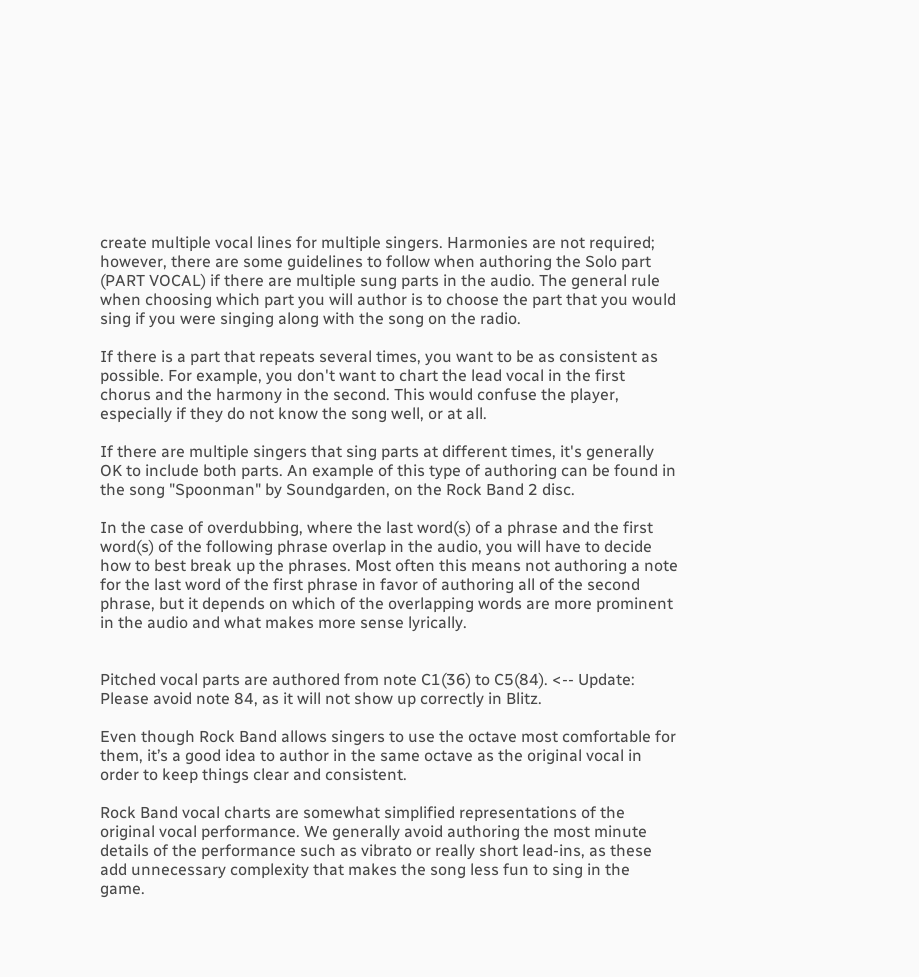create multiple vocal lines for multiple singers. Harmonies are not required; however, there are some guidelines to follow when authoring the Solo part (PART VOCAL) if there are multiple sung parts in the audio. The general rule when choosing which part you will author is to choose the part that you would sing if you were singing along with the song on the radio.

If there is a part that repeats several times, you want to be as consistent as possible. For example, you don't want to chart the lead vocal in the first chorus and the harmony in the second. This would confuse the player, especially if they do not know the song well, or at all.

If there are multiple singers that sing parts at different times, it's generally OK to include both parts. An example of this type of authoring can be found in the song "Spoonman" by Soundgarden, on the Rock Band 2 disc.

In the case of overdubbing, where the last word(s) of a phrase and the first word(s) of the following phrase overlap in the audio, you will have to decide how to best break up the phrases. Most often this means not authoring a note for the last word of the first phrase in favor of authoring all of the second phrase, but it depends on which of the overlapping words are more prominent in the audio and what makes more sense lyrically.


Pitched vocal parts are authored from note C1(36) to C5(84). <-- Update: Please avoid note 84, as it will not show up correctly in Blitz.

Even though Rock Band allows singers to use the octave most comfortable for them, it’s a good idea to author in the same octave as the original vocal in order to keep things clear and consistent.

Rock Band vocal charts are somewhat simplified representations of the original vocal performance. We generally avoid authoring the most minute details of the performance such as vibrato or really short lead-ins, as these add unnecessary complexity that makes the song less fun to sing in the game.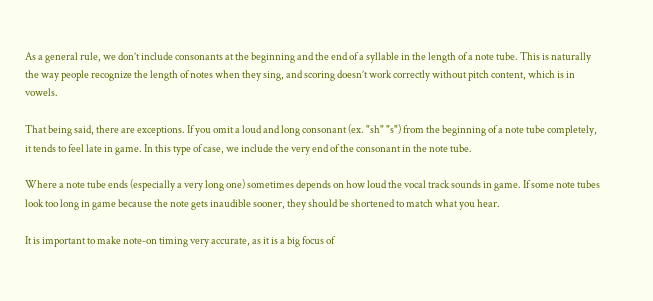As a general rule, we don’t include consonants at the beginning and the end of a syllable in the length of a note tube. This is naturally the way people recognize the length of notes when they sing, and scoring doesn’t work correctly without pitch content, which is in vowels.

That being said, there are exceptions. If you omit a loud and long consonant (ex. "sh" "s") from the beginning of a note tube completely, it tends to feel late in game. In this type of case, we include the very end of the consonant in the note tube.

Where a note tube ends (especially a very long one) sometimes depends on how loud the vocal track sounds in game. If some note tubes look too long in game because the note gets inaudible sooner, they should be shortened to match what you hear.

It is important to make note-on timing very accurate, as it is a big focus of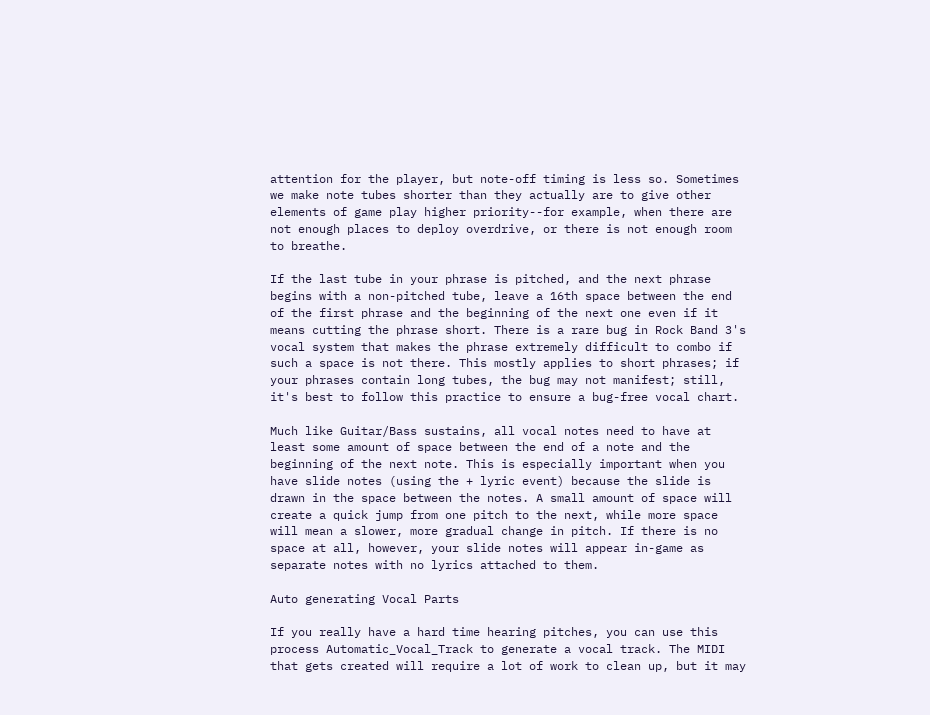attention for the player, but note-off timing is less so. Sometimes we make note tubes shorter than they actually are to give other elements of game play higher priority--for example, when there are not enough places to deploy overdrive, or there is not enough room to breathe.

If the last tube in your phrase is pitched, and the next phrase begins with a non-pitched tube, leave a 16th space between the end of the first phrase and the beginning of the next one even if it means cutting the phrase short. There is a rare bug in Rock Band 3's vocal system that makes the phrase extremely difficult to combo if such a space is not there. This mostly applies to short phrases; if your phrases contain long tubes, the bug may not manifest; still, it's best to follow this practice to ensure a bug-free vocal chart.

Much like Guitar/Bass sustains, all vocal notes need to have at least some amount of space between the end of a note and the beginning of the next note. This is especially important when you have slide notes (using the + lyric event) because the slide is drawn in the space between the notes. A small amount of space will create a quick jump from one pitch to the next, while more space will mean a slower, more gradual change in pitch. If there is no space at all, however, your slide notes will appear in-game as separate notes with no lyrics attached to them.

Auto generating Vocal Parts

If you really have a hard time hearing pitches, you can use this process Automatic_Vocal_Track to generate a vocal track. The MIDI that gets created will require a lot of work to clean up, but it may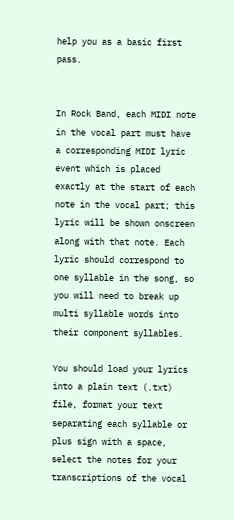help you as a basic first pass.


In Rock Band, each MIDI note in the vocal part must have a corresponding MIDI lyric event which is placed exactly at the start of each note in the vocal part; this lyric will be shown onscreen along with that note. Each lyric should correspond to one syllable in the song, so you will need to break up multi syllable words into their component syllables.

You should load your lyrics into a plain text (.txt) file, format your text separating each syllable or plus sign with a space, select the notes for your transcriptions of the vocal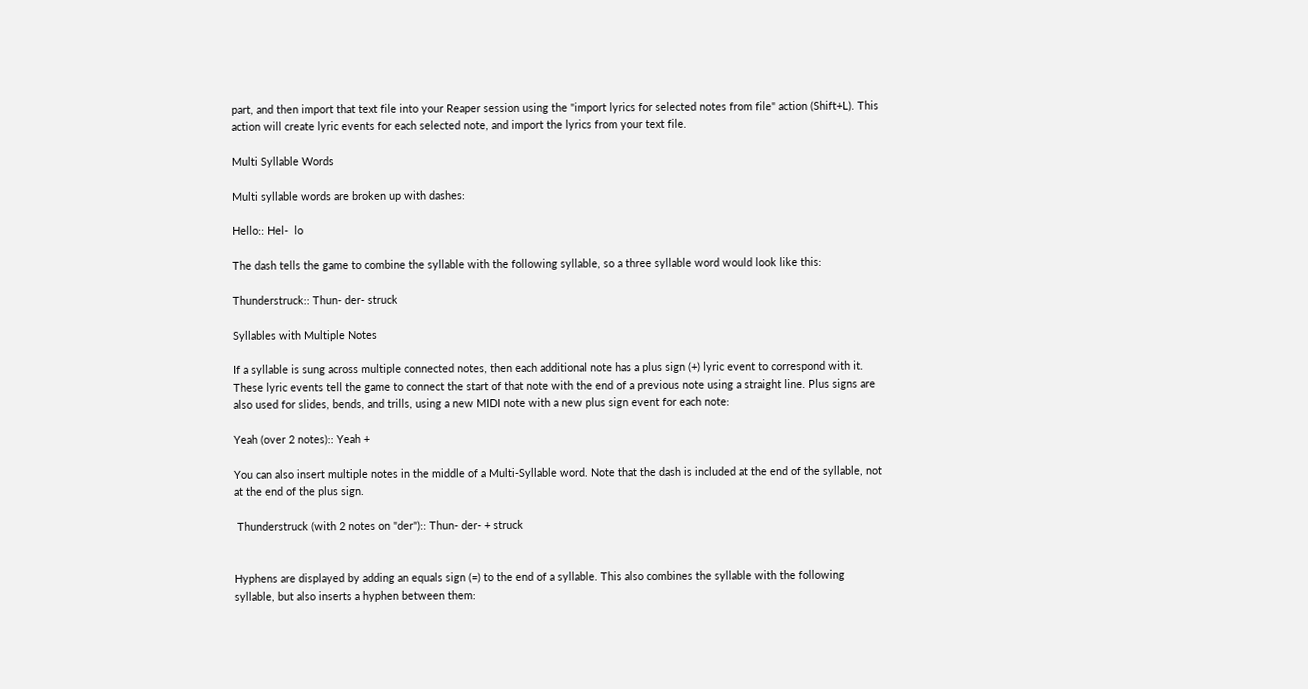part, and then import that text file into your Reaper session using the "import lyrics for selected notes from file" action (Shift+L). This action will create lyric events for each selected note, and import the lyrics from your text file.

Multi Syllable Words

Multi syllable words are broken up with dashes:

Hello:: Hel-  lo

The dash tells the game to combine the syllable with the following syllable, so a three syllable word would look like this:

Thunderstruck:: Thun- der- struck

Syllables with Multiple Notes

If a syllable is sung across multiple connected notes, then each additional note has a plus sign (+) lyric event to correspond with it. These lyric events tell the game to connect the start of that note with the end of a previous note using a straight line. Plus signs are also used for slides, bends, and trills, using a new MIDI note with a new plus sign event for each note:

Yeah (over 2 notes):: Yeah +

You can also insert multiple notes in the middle of a Multi-Syllable word. Note that the dash is included at the end of the syllable, not at the end of the plus sign.

 Thunderstruck (with 2 notes on "der"):: Thun- der- + struck


Hyphens are displayed by adding an equals sign (=) to the end of a syllable. This also combines the syllable with the following syllable, but also inserts a hyphen between them: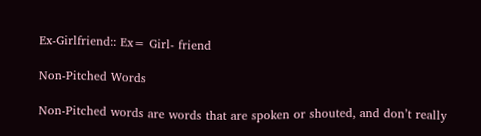Ex-Girlfriend:: Ex= Girl- friend

Non-Pitched Words

Non-Pitched words are words that are spoken or shouted, and don’t really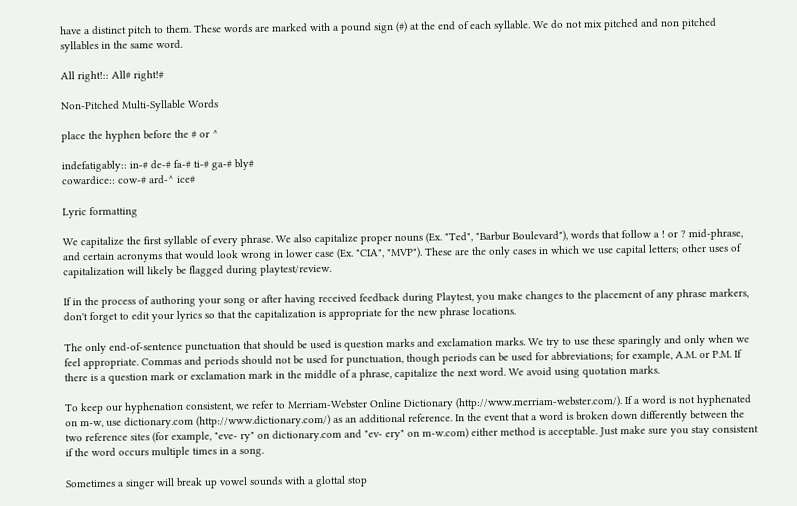have a distinct pitch to them. These words are marked with a pound sign (#) at the end of each syllable. We do not mix pitched and non pitched syllables in the same word.

All right!:: All# right!#

Non-Pitched Multi-Syllable Words

place the hyphen before the # or ^

indefatigably:: in-# de-# fa-# ti-# ga-# bly#
cowardice:: cow-# ard-^ ice#

Lyric formatting

We capitalize the first syllable of every phrase. We also capitalize proper nouns (Ex. "Ted", "Barbur Boulevard"), words that follow a ! or ? mid-phrase, and certain acronyms that would look wrong in lower case (Ex. "CIA", "MVP"). These are the only cases in which we use capital letters; other uses of capitalization will likely be flagged during playtest/review.

If in the process of authoring your song or after having received feedback during Playtest, you make changes to the placement of any phrase markers, don't forget to edit your lyrics so that the capitalization is appropriate for the new phrase locations.

The only end-of-sentence punctuation that should be used is question marks and exclamation marks. We try to use these sparingly and only when we feel appropriate. Commas and periods should not be used for punctuation, though periods can be used for abbreviations; for example, A.M. or P.M. If there is a question mark or exclamation mark in the middle of a phrase, capitalize the next word. We avoid using quotation marks.

To keep our hyphenation consistent, we refer to Merriam-Webster Online Dictionary (http://www.merriam-webster.com/). If a word is not hyphenated on m-w, use dictionary.com (http://www.dictionary.com/) as an additional reference. In the event that a word is broken down differently between the two reference sites (for example, "eve- ry" on dictionary.com and "ev- ery" on m-w.com) either method is acceptable. Just make sure you stay consistent if the word occurs multiple times in a song.

Sometimes a singer will break up vowel sounds with a glottal stop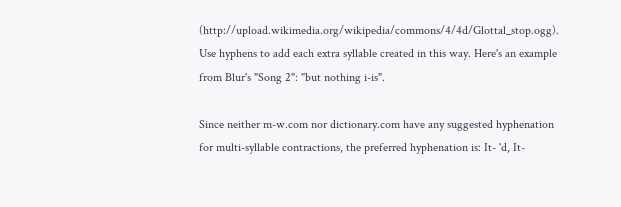(http://upload.wikimedia.org/wikipedia/commons/4/4d/Glottal_stop.ogg). Use hyphens to add each extra syllable created in this way. Here's an example from Blur's "Song 2": "but nothing i-is".

Since neither m-w.com nor dictionary.com have any suggested hyphenation for multi-syllable contractions, the preferred hyphenation is: It- 'd, It-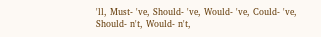'll, Must- 've, Should- 've, Would- 've, Could- 've, Should- n't, Would- n't,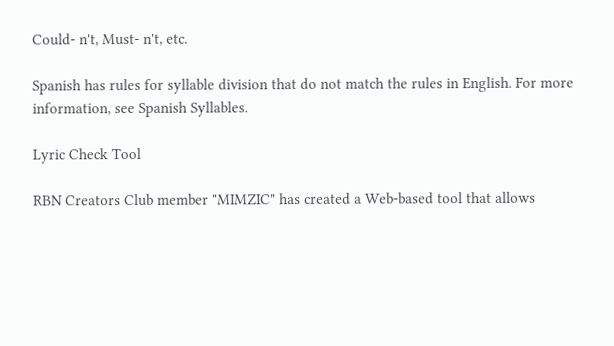Could- n't, Must- n't, etc.

Spanish has rules for syllable division that do not match the rules in English. For more information, see Spanish Syllables.

Lyric Check Tool

RBN Creators Club member "MIMZIC" has created a Web-based tool that allows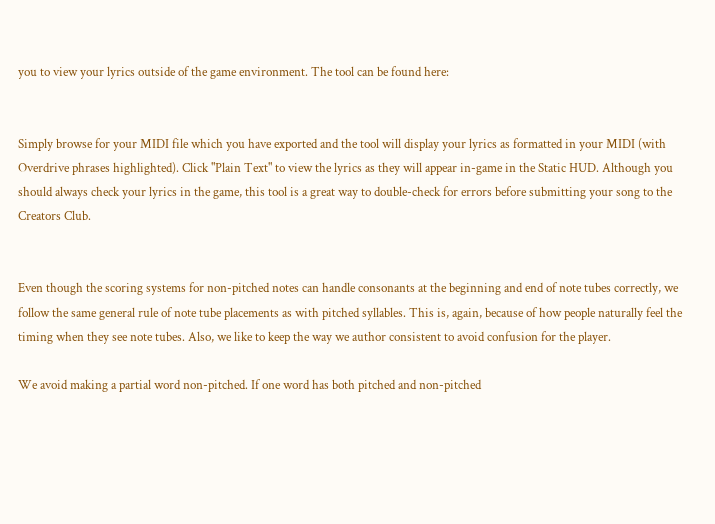you to view your lyrics outside of the game environment. The tool can be found here:


Simply browse for your MIDI file which you have exported and the tool will display your lyrics as formatted in your MIDI (with Overdrive phrases highlighted). Click "Plain Text" to view the lyrics as they will appear in-game in the Static HUD. Although you should always check your lyrics in the game, this tool is a great way to double-check for errors before submitting your song to the Creators Club.


Even though the scoring systems for non-pitched notes can handle consonants at the beginning and end of note tubes correctly, we follow the same general rule of note tube placements as with pitched syllables. This is, again, because of how people naturally feel the timing when they see note tubes. Also, we like to keep the way we author consistent to avoid confusion for the player.

We avoid making a partial word non-pitched. If one word has both pitched and non-pitched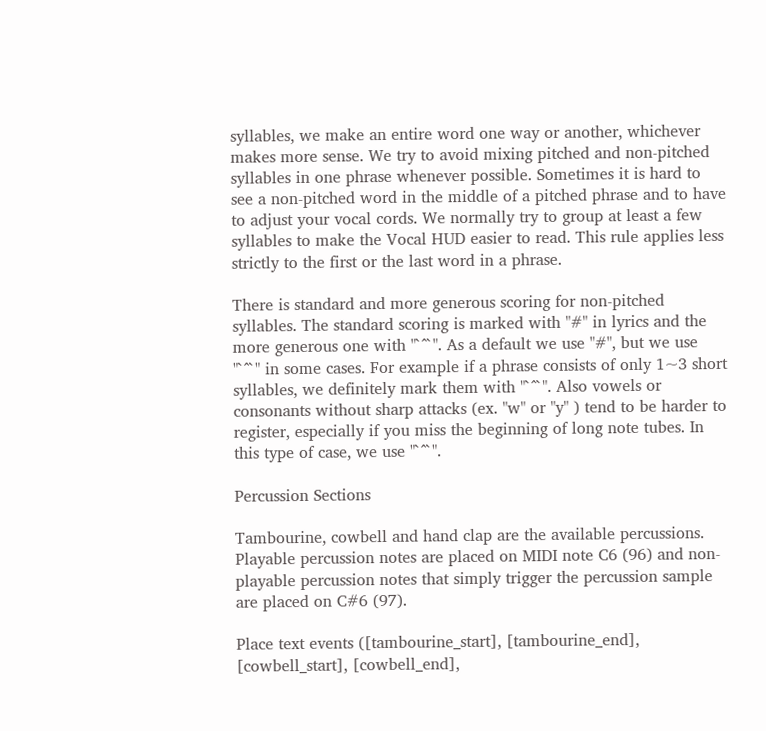syllables, we make an entire word one way or another, whichever makes more sense. We try to avoid mixing pitched and non-pitched syllables in one phrase whenever possible. Sometimes it is hard to see a non-pitched word in the middle of a pitched phrase and to have to adjust your vocal cords. We normally try to group at least a few syllables to make the Vocal HUD easier to read. This rule applies less strictly to the first or the last word in a phrase.

There is standard and more generous scoring for non-pitched syllables. The standard scoring is marked with "#" in lyrics and the more generous one with "`^`". As a default we use "#", but we use "`^`" in some cases. For example if a phrase consists of only 1~3 short syllables, we definitely mark them with "`^`". Also vowels or consonants without sharp attacks (ex. "w" or "y" ) tend to be harder to register, especially if you miss the beginning of long note tubes. In this type of case, we use "`^`".

Percussion Sections

Tambourine, cowbell and hand clap are the available percussions. Playable percussion notes are placed on MIDI note C6 (96) and non-playable percussion notes that simply trigger the percussion sample are placed on C#6 (97).

Place text events ([tambourine_start], [tambourine_end], [cowbell_start], [cowbell_end],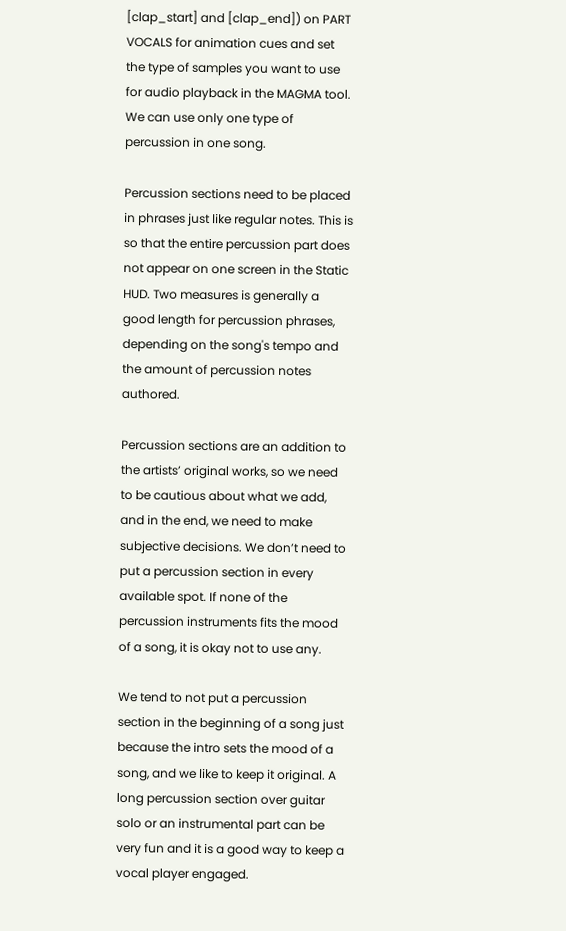[clap_start] and [clap_end]) on PART VOCALS for animation cues and set the type of samples you want to use for audio playback in the MAGMA tool. We can use only one type of percussion in one song.

Percussion sections need to be placed in phrases just like regular notes. This is so that the entire percussion part does not appear on one screen in the Static HUD. Two measures is generally a good length for percussion phrases, depending on the song's tempo and the amount of percussion notes authored.

Percussion sections are an addition to the artists’ original works, so we need to be cautious about what we add, and in the end, we need to make subjective decisions. We don’t need to put a percussion section in every available spot. If none of the percussion instruments fits the mood of a song, it is okay not to use any.

We tend to not put a percussion section in the beginning of a song just because the intro sets the mood of a song, and we like to keep it original. A long percussion section over guitar solo or an instrumental part can be very fun and it is a good way to keep a vocal player engaged.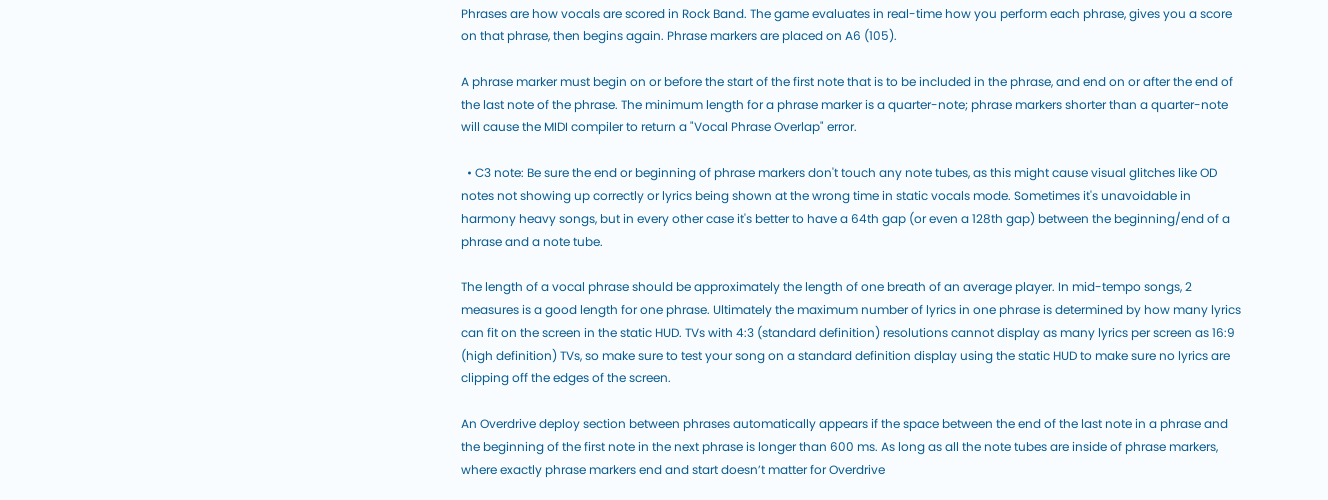Phrases are how vocals are scored in Rock Band. The game evaluates in real-time how you perform each phrase, gives you a score on that phrase, then begins again. Phrase markers are placed on A6 (105).

A phrase marker must begin on or before the start of the first note that is to be included in the phrase, and end on or after the end of the last note of the phrase. The minimum length for a phrase marker is a quarter-note; phrase markers shorter than a quarter-note will cause the MIDI compiler to return a "Vocal Phrase Overlap" error.

  • C3 note: Be sure the end or beginning of phrase markers don't touch any note tubes, as this might cause visual glitches like OD notes not showing up correctly or lyrics being shown at the wrong time in static vocals mode. Sometimes it's unavoidable in harmony heavy songs, but in every other case it's better to have a 64th gap (or even a 128th gap) between the beginning/end of a phrase and a note tube.

The length of a vocal phrase should be approximately the length of one breath of an average player. In mid-tempo songs, 2 measures is a good length for one phrase. Ultimately the maximum number of lyrics in one phrase is determined by how many lyrics can fit on the screen in the static HUD. TVs with 4:3 (standard definition) resolutions cannot display as many lyrics per screen as 16:9 (high definition) TVs, so make sure to test your song on a standard definition display using the static HUD to make sure no lyrics are clipping off the edges of the screen.

An Overdrive deploy section between phrases automatically appears if the space between the end of the last note in a phrase and the beginning of the first note in the next phrase is longer than 600 ms. As long as all the note tubes are inside of phrase markers, where exactly phrase markers end and start doesn’t matter for Overdrive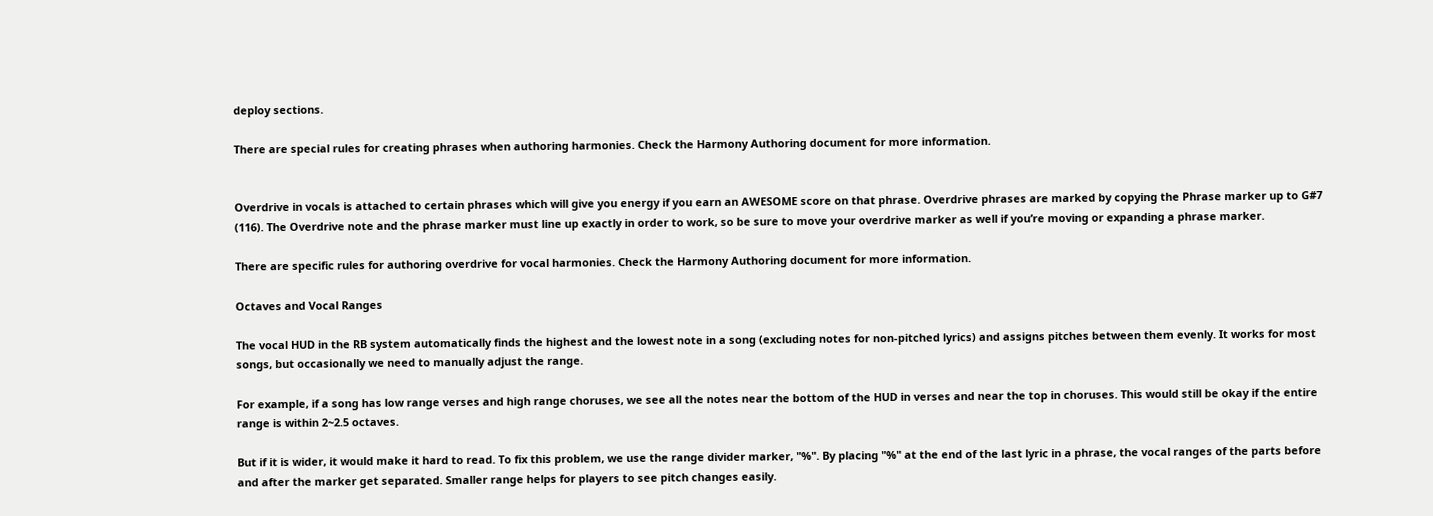deploy sections.

There are special rules for creating phrases when authoring harmonies. Check the Harmony Authoring document for more information.


Overdrive in vocals is attached to certain phrases which will give you energy if you earn an AWESOME score on that phrase. Overdrive phrases are marked by copying the Phrase marker up to G#7 (116). The Overdrive note and the phrase marker must line up exactly in order to work, so be sure to move your overdrive marker as well if you’re moving or expanding a phrase marker.

There are specific rules for authoring overdrive for vocal harmonies. Check the Harmony Authoring document for more information.

Octaves and Vocal Ranges

The vocal HUD in the RB system automatically finds the highest and the lowest note in a song (excluding notes for non-pitched lyrics) and assigns pitches between them evenly. It works for most songs, but occasionally we need to manually adjust the range.

For example, if a song has low range verses and high range choruses, we see all the notes near the bottom of the HUD in verses and near the top in choruses. This would still be okay if the entire range is within 2~2.5 octaves.

But if it is wider, it would make it hard to read. To fix this problem, we use the range divider marker, "%". By placing "%" at the end of the last lyric in a phrase, the vocal ranges of the parts before and after the marker get separated. Smaller range helps for players to see pitch changes easily.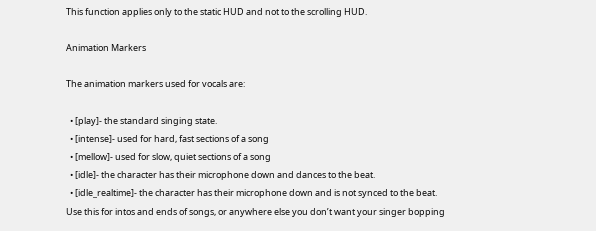This function applies only to the static HUD and not to the scrolling HUD.

Animation Markers

The animation markers used for vocals are:

  • [play]- the standard singing state.
  • [intense]- used for hard, fast sections of a song
  • [mellow]- used for slow, quiet sections of a song
  • [idle]- the character has their microphone down and dances to the beat.
  • [idle_realtime]- the character has their microphone down and is not synced to the beat. Use this for intos and ends of songs, or anywhere else you don’t want your singer bopping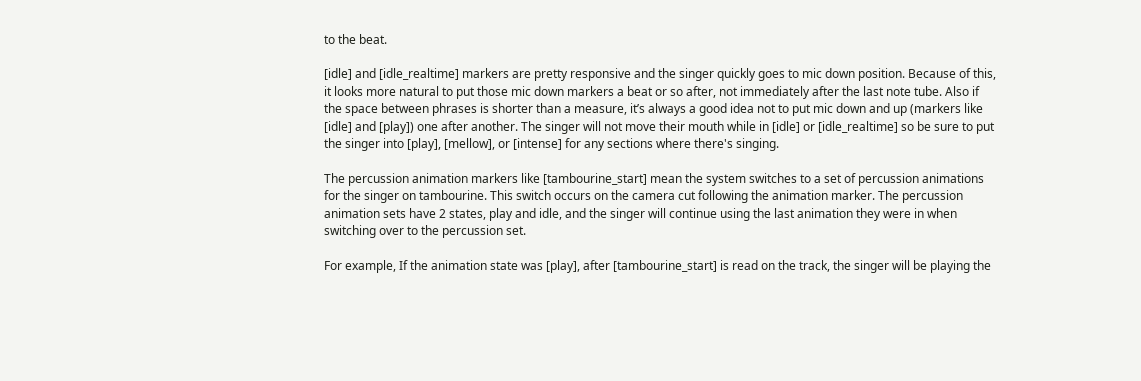to the beat.

[idle] and [idle_realtime] markers are pretty responsive and the singer quickly goes to mic down position. Because of this, it looks more natural to put those mic down markers a beat or so after, not immediately after the last note tube. Also if the space between phrases is shorter than a measure, it’s always a good idea not to put mic down and up (markers like [idle] and [play]) one after another. The singer will not move their mouth while in [idle] or [idle_realtime] so be sure to put the singer into [play], [mellow], or [intense] for any sections where there's singing.

The percussion animation markers like [tambourine_start] mean the system switches to a set of percussion animations for the singer on tambourine. This switch occurs on the camera cut following the animation marker. The percussion animation sets have 2 states, play and idle, and the singer will continue using the last animation they were in when switching over to the percussion set.

For example, If the animation state was [play], after [tambourine_start] is read on the track, the singer will be playing the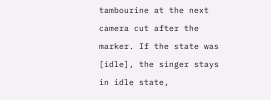tambourine at the next camera cut after the marker. If the state was [idle], the singer stays in idle state,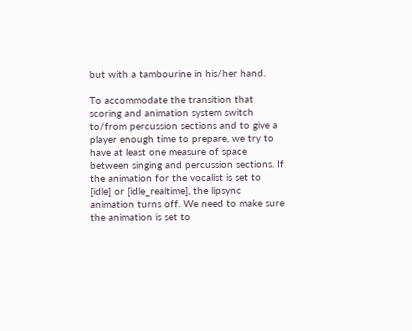but with a tambourine in his/her hand.

To accommodate the transition that scoring and animation system switch to/from percussion sections and to give a player enough time to prepare, we try to have at least one measure of space between singing and percussion sections. If the animation for the vocalist is set to [idle] or [idle_realtime], the lipsync animation turns off. We need to make sure the animation is set to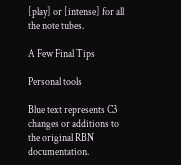[play] or [intense] for all the note tubes.

A Few Final Tips

Personal tools

Blue text represents C3 changes or additions to the original RBN documentation.